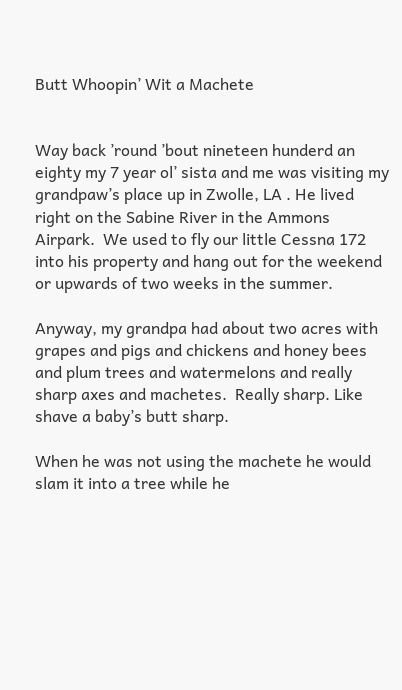Butt Whoopin’ Wit a Machete


Way back ’round ’bout nineteen hunderd an eighty my 7 year ol’ sista and me was visiting my grandpaw’s place up in Zwolle, LA . He lived right on the Sabine River in the Ammons Airpark.  We used to fly our little Cessna 172 into his property and hang out for the weekend or upwards of two weeks in the summer.

Anyway, my grandpa had about two acres with grapes and pigs and chickens and honey bees and plum trees and watermelons and really sharp axes and machetes.  Really sharp. Like shave a baby’s butt sharp.

When he was not using the machete he would slam it into a tree while he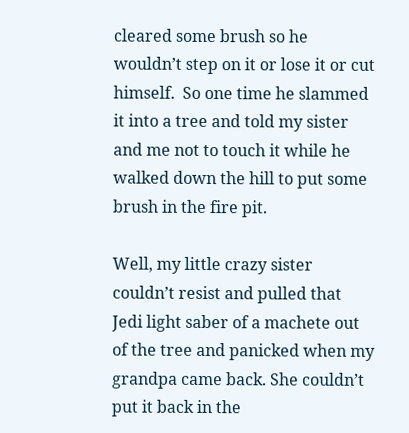cleared some brush so he wouldn’t step on it or lose it or cut himself.  So one time he slammed it into a tree and told my sister and me not to touch it while he walked down the hill to put some brush in the fire pit.

Well, my little crazy sister couldn’t resist and pulled that Jedi light saber of a machete out of the tree and panicked when my grandpa came back. She couldn’t put it back in the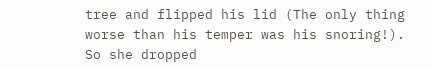tree and flipped his lid (The only thing worse than his temper was his snoring!).  So she dropped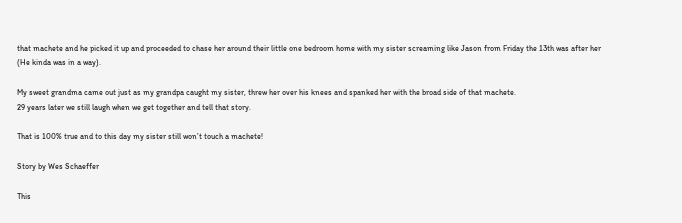that machete and he picked it up and proceeded to chase her around their little one bedroom home with my sister screaming like Jason from Friday the 13th was after her (He kinda was in a way).

My sweet grandma came out just as my grandpa caught my sister, threw her over his knees and spanked her with the broad side of that machete.
29 years later we still laugh when we get together and tell that story.

That is 100% true and to this day my sister still won’t touch a machete!

Story by Wes Schaeffer

This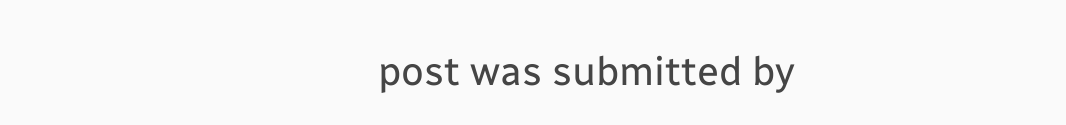post was submitted by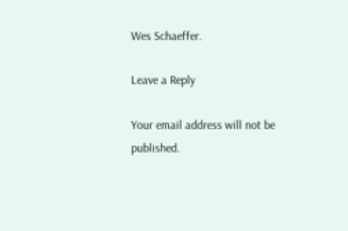Wes Schaeffer.

Leave a Reply

Your email address will not be published.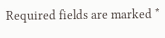Required fields are marked *